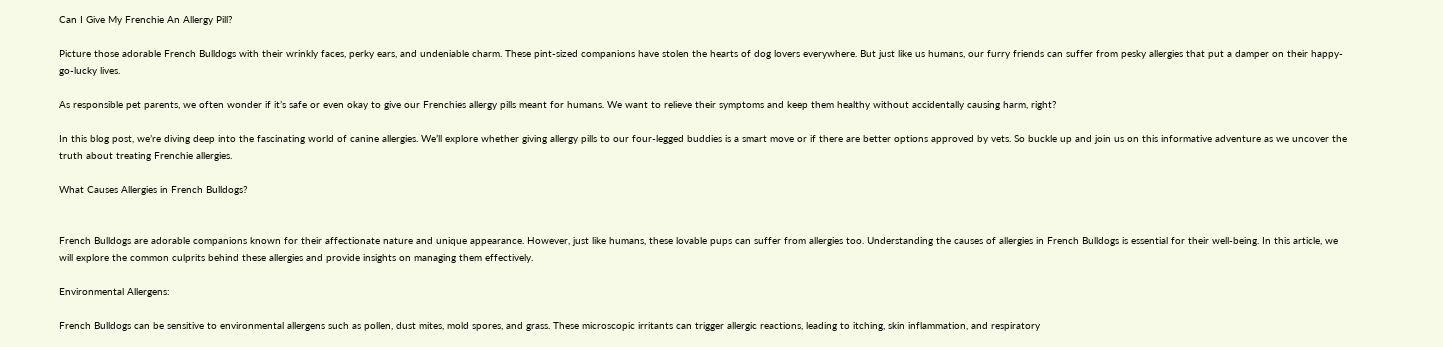Can I Give My Frenchie An Allergy Pill?

Picture those adorable French Bulldogs with their wrinkly faces, perky ears, and undeniable charm. These pint-sized companions have stolen the hearts of dog lovers everywhere. But just like us humans, our furry friends can suffer from pesky allergies that put a damper on their happy-go-lucky lives.

As responsible pet parents, we often wonder if it’s safe or even okay to give our Frenchies allergy pills meant for humans. We want to relieve their symptoms and keep them healthy without accidentally causing harm, right?

In this blog post, we’re diving deep into the fascinating world of canine allergies. We’ll explore whether giving allergy pills to our four-legged buddies is a smart move or if there are better options approved by vets. So buckle up and join us on this informative adventure as we uncover the truth about treating Frenchie allergies.

What Causes Allergies in French Bulldogs?


French Bulldogs are adorable companions known for their affectionate nature and unique appearance. However, just like humans, these lovable pups can suffer from allergies too. Understanding the causes of allergies in French Bulldogs is essential for their well-being. In this article, we will explore the common culprits behind these allergies and provide insights on managing them effectively.

Environmental Allergens:

French Bulldogs can be sensitive to environmental allergens such as pollen, dust mites, mold spores, and grass. These microscopic irritants can trigger allergic reactions, leading to itching, skin inflammation, and respiratory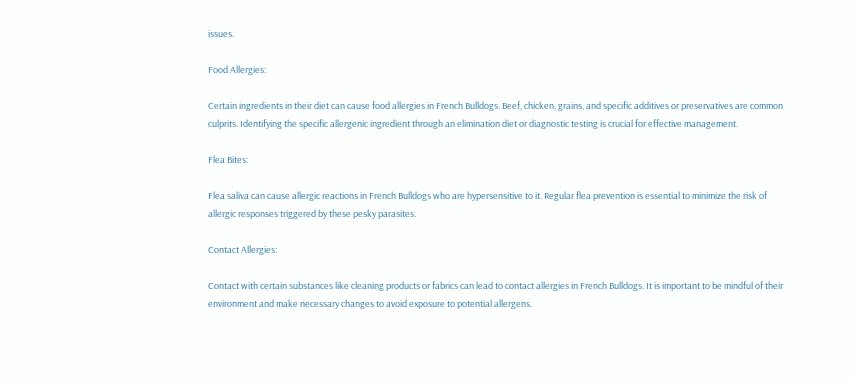issues.

Food Allergies:

Certain ingredients in their diet can cause food allergies in French Bulldogs. Beef, chicken, grains, and specific additives or preservatives are common culprits. Identifying the specific allergenic ingredient through an elimination diet or diagnostic testing is crucial for effective management.

Flea Bites:

Flea saliva can cause allergic reactions in French Bulldogs who are hypersensitive to it. Regular flea prevention is essential to minimize the risk of allergic responses triggered by these pesky parasites.

Contact Allergies:

Contact with certain substances like cleaning products or fabrics can lead to contact allergies in French Bulldogs. It is important to be mindful of their environment and make necessary changes to avoid exposure to potential allergens.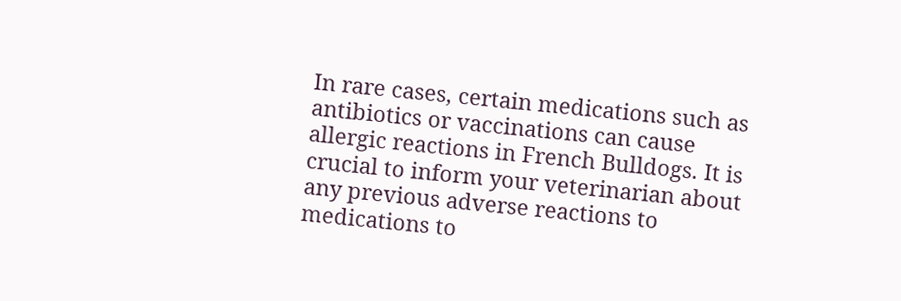In rare cases, certain medications such as antibiotics or vaccinations can cause allergic reactions in French Bulldogs. It is crucial to inform your veterinarian about any previous adverse reactions to medications to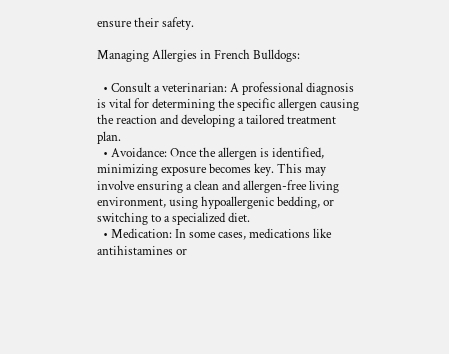ensure their safety.

Managing Allergies in French Bulldogs:

  • Consult a veterinarian: A professional diagnosis is vital for determining the specific allergen causing the reaction and developing a tailored treatment plan.
  • Avoidance: Once the allergen is identified, minimizing exposure becomes key. This may involve ensuring a clean and allergen-free living environment, using hypoallergenic bedding, or switching to a specialized diet.
  • Medication: In some cases, medications like antihistamines or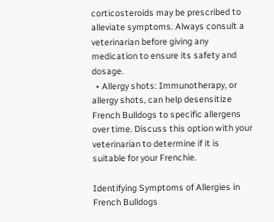corticosteroids may be prescribed to alleviate symptoms. Always consult a veterinarian before giving any medication to ensure its safety and dosage.
  • Allergy shots: Immunotherapy, or allergy shots, can help desensitize French Bulldogs to specific allergens over time. Discuss this option with your veterinarian to determine if it is suitable for your Frenchie.

Identifying Symptoms of Allergies in French Bulldogs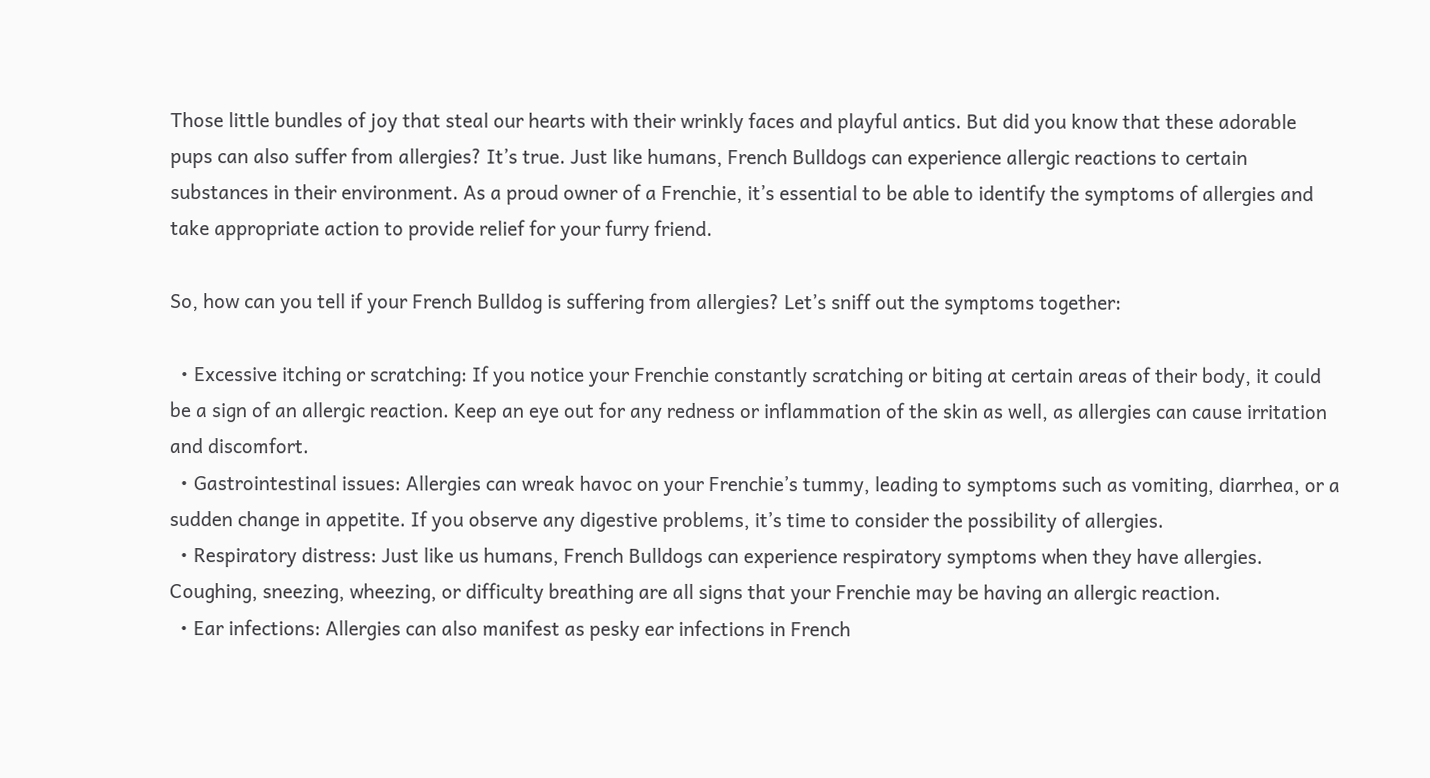Those little bundles of joy that steal our hearts with their wrinkly faces and playful antics. But did you know that these adorable pups can also suffer from allergies? It’s true. Just like humans, French Bulldogs can experience allergic reactions to certain substances in their environment. As a proud owner of a Frenchie, it’s essential to be able to identify the symptoms of allergies and take appropriate action to provide relief for your furry friend.

So, how can you tell if your French Bulldog is suffering from allergies? Let’s sniff out the symptoms together:

  • Excessive itching or scratching: If you notice your Frenchie constantly scratching or biting at certain areas of their body, it could be a sign of an allergic reaction. Keep an eye out for any redness or inflammation of the skin as well, as allergies can cause irritation and discomfort.
  • Gastrointestinal issues: Allergies can wreak havoc on your Frenchie’s tummy, leading to symptoms such as vomiting, diarrhea, or a sudden change in appetite. If you observe any digestive problems, it’s time to consider the possibility of allergies.
  • Respiratory distress: Just like us humans, French Bulldogs can experience respiratory symptoms when they have allergies. Coughing, sneezing, wheezing, or difficulty breathing are all signs that your Frenchie may be having an allergic reaction.
  • Ear infections: Allergies can also manifest as pesky ear infections in French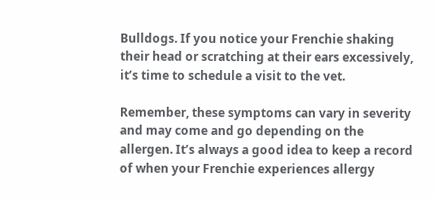Bulldogs. If you notice your Frenchie shaking their head or scratching at their ears excessively, it’s time to schedule a visit to the vet.

Remember, these symptoms can vary in severity and may come and go depending on the allergen. It’s always a good idea to keep a record of when your Frenchie experiences allergy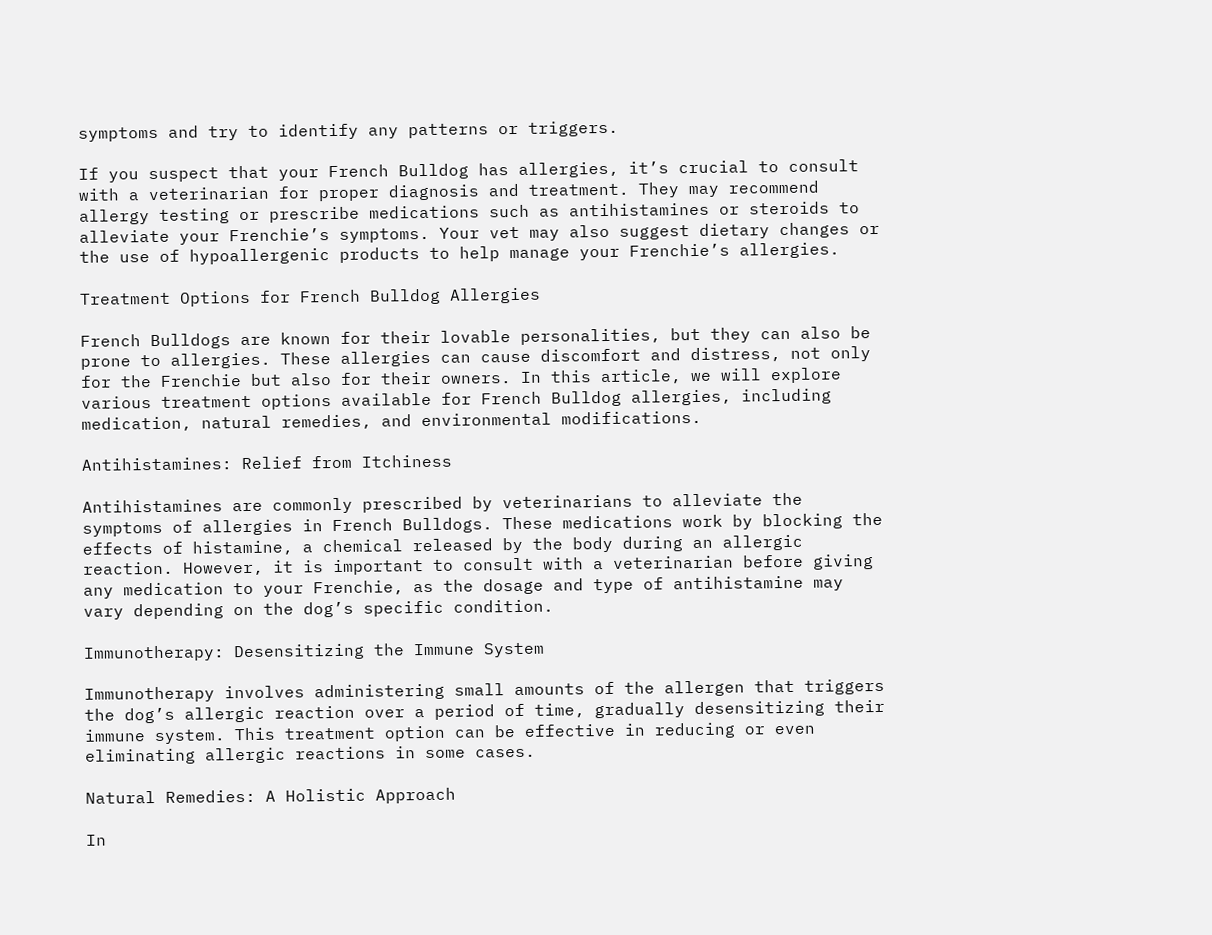symptoms and try to identify any patterns or triggers.

If you suspect that your French Bulldog has allergies, it’s crucial to consult with a veterinarian for proper diagnosis and treatment. They may recommend allergy testing or prescribe medications such as antihistamines or steroids to alleviate your Frenchie’s symptoms. Your vet may also suggest dietary changes or the use of hypoallergenic products to help manage your Frenchie’s allergies.

Treatment Options for French Bulldog Allergies

French Bulldogs are known for their lovable personalities, but they can also be prone to allergies. These allergies can cause discomfort and distress, not only for the Frenchie but also for their owners. In this article, we will explore various treatment options available for French Bulldog allergies, including medication, natural remedies, and environmental modifications.

Antihistamines: Relief from Itchiness

Antihistamines are commonly prescribed by veterinarians to alleviate the symptoms of allergies in French Bulldogs. These medications work by blocking the effects of histamine, a chemical released by the body during an allergic reaction. However, it is important to consult with a veterinarian before giving any medication to your Frenchie, as the dosage and type of antihistamine may vary depending on the dog’s specific condition.

Immunotherapy: Desensitizing the Immune System

Immunotherapy involves administering small amounts of the allergen that triggers the dog’s allergic reaction over a period of time, gradually desensitizing their immune system. This treatment option can be effective in reducing or even eliminating allergic reactions in some cases.

Natural Remedies: A Holistic Approach

In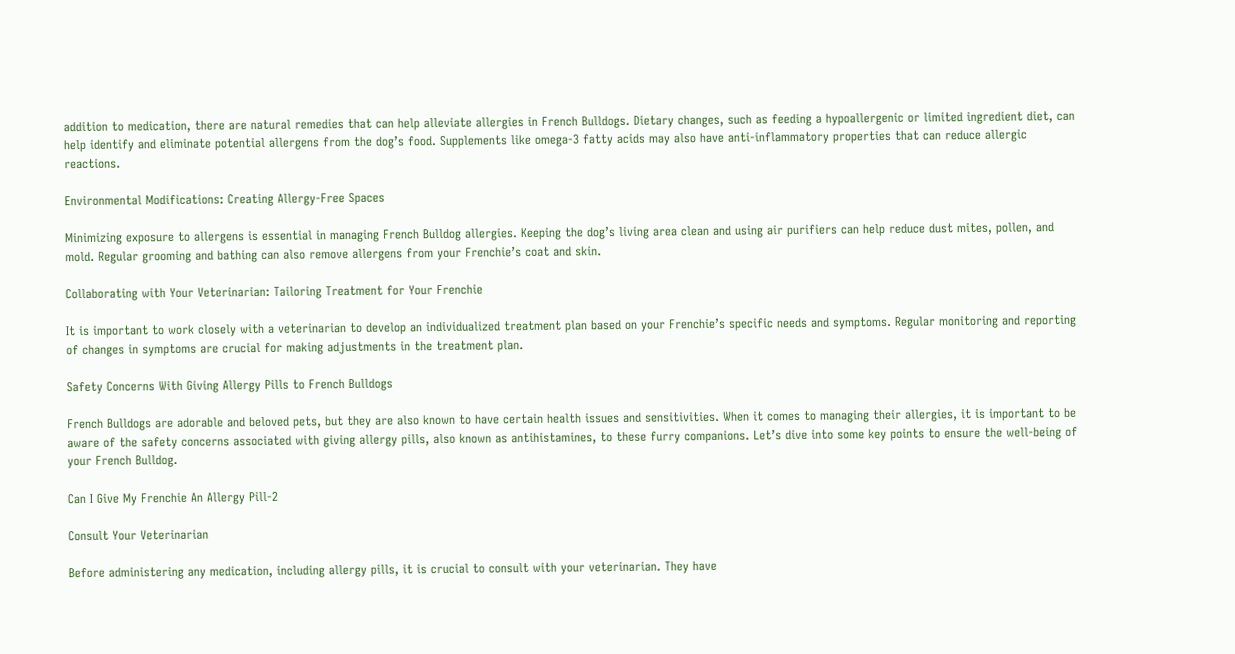addition to medication, there are natural remedies that can help alleviate allergies in French Bulldogs. Dietary changes, such as feeding a hypoallergenic or limited ingredient diet, can help identify and eliminate potential allergens from the dog’s food. Supplements like omega-3 fatty acids may also have anti-inflammatory properties that can reduce allergic reactions.

Environmental Modifications: Creating Allergy-Free Spaces

Minimizing exposure to allergens is essential in managing French Bulldog allergies. Keeping the dog’s living area clean and using air purifiers can help reduce dust mites, pollen, and mold. Regular grooming and bathing can also remove allergens from your Frenchie’s coat and skin.

Collaborating with Your Veterinarian: Tailoring Treatment for Your Frenchie

It is important to work closely with a veterinarian to develop an individualized treatment plan based on your Frenchie’s specific needs and symptoms. Regular monitoring and reporting of changes in symptoms are crucial for making adjustments in the treatment plan.

Safety Concerns With Giving Allergy Pills to French Bulldogs

French Bulldogs are adorable and beloved pets, but they are also known to have certain health issues and sensitivities. When it comes to managing their allergies, it is important to be aware of the safety concerns associated with giving allergy pills, also known as antihistamines, to these furry companions. Let’s dive into some key points to ensure the well-being of your French Bulldog.

Can I Give My Frenchie An Allergy Pill-2

Consult Your Veterinarian

Before administering any medication, including allergy pills, it is crucial to consult with your veterinarian. They have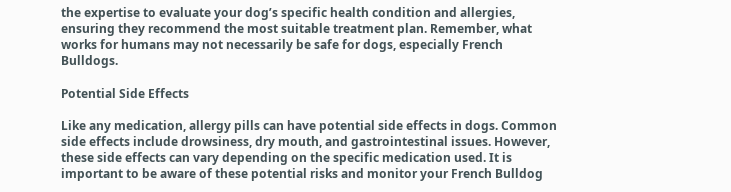the expertise to evaluate your dog’s specific health condition and allergies, ensuring they recommend the most suitable treatment plan. Remember, what works for humans may not necessarily be safe for dogs, especially French Bulldogs.

Potential Side Effects

Like any medication, allergy pills can have potential side effects in dogs. Common side effects include drowsiness, dry mouth, and gastrointestinal issues. However, these side effects can vary depending on the specific medication used. It is important to be aware of these potential risks and monitor your French Bulldog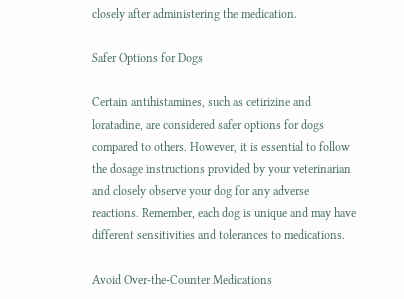closely after administering the medication.

Safer Options for Dogs

Certain antihistamines, such as cetirizine and loratadine, are considered safer options for dogs compared to others. However, it is essential to follow the dosage instructions provided by your veterinarian and closely observe your dog for any adverse reactions. Remember, each dog is unique and may have different sensitivities and tolerances to medications.

Avoid Over-the-Counter Medications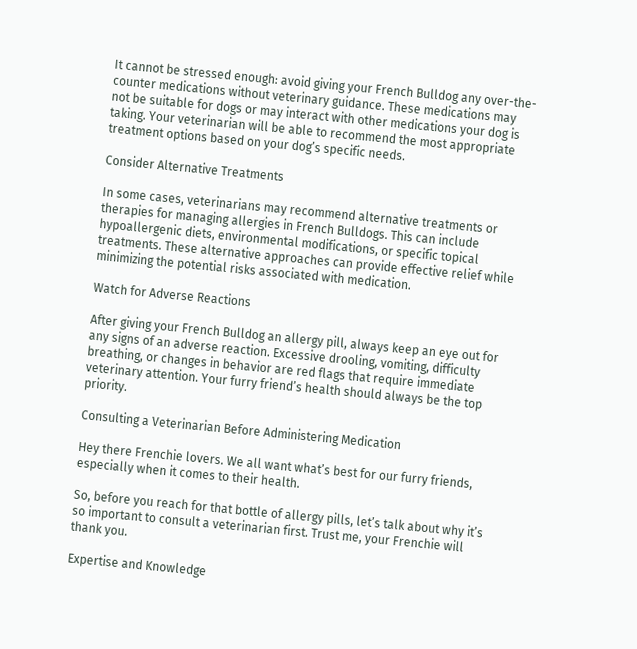It cannot be stressed enough: avoid giving your French Bulldog any over-the-counter medications without veterinary guidance. These medications may not be suitable for dogs or may interact with other medications your dog is taking. Your veterinarian will be able to recommend the most appropriate treatment options based on your dog’s specific needs.

Consider Alternative Treatments

In some cases, veterinarians may recommend alternative treatments or therapies for managing allergies in French Bulldogs. This can include hypoallergenic diets, environmental modifications, or specific topical treatments. These alternative approaches can provide effective relief while minimizing the potential risks associated with medication.

Watch for Adverse Reactions

After giving your French Bulldog an allergy pill, always keep an eye out for any signs of an adverse reaction. Excessive drooling, vomiting, difficulty breathing, or changes in behavior are red flags that require immediate veterinary attention. Your furry friend’s health should always be the top priority.

Consulting a Veterinarian Before Administering Medication

Hey there Frenchie lovers. We all want what’s best for our furry friends, especially when it comes to their health.

So, before you reach for that bottle of allergy pills, let’s talk about why it’s so important to consult a veterinarian first. Trust me, your Frenchie will thank you.

Expertise and Knowledge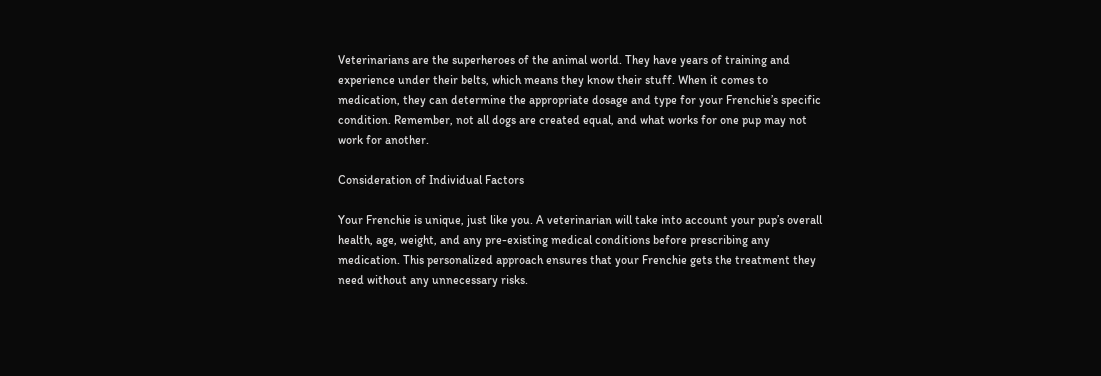Veterinarians are the superheroes of the animal world. They have years of training and experience under their belts, which means they know their stuff. When it comes to medication, they can determine the appropriate dosage and type for your Frenchie’s specific condition. Remember, not all dogs are created equal, and what works for one pup may not work for another.

Consideration of Individual Factors

Your Frenchie is unique, just like you. A veterinarian will take into account your pup’s overall health, age, weight, and any pre-existing medical conditions before prescribing any medication. This personalized approach ensures that your Frenchie gets the treatment they need without any unnecessary risks.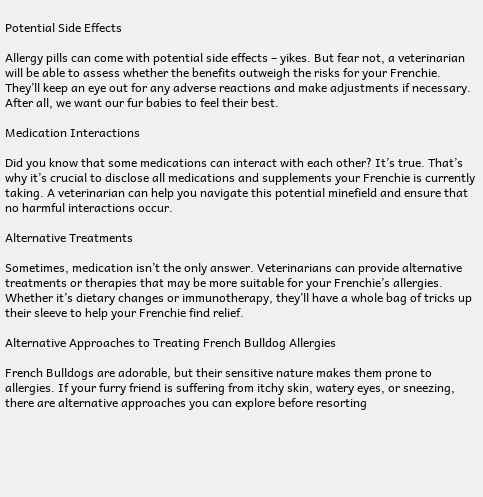Potential Side Effects

Allergy pills can come with potential side effects – yikes. But fear not, a veterinarian will be able to assess whether the benefits outweigh the risks for your Frenchie. They’ll keep an eye out for any adverse reactions and make adjustments if necessary. After all, we want our fur babies to feel their best.

Medication Interactions

Did you know that some medications can interact with each other? It’s true. That’s why it’s crucial to disclose all medications and supplements your Frenchie is currently taking. A veterinarian can help you navigate this potential minefield and ensure that no harmful interactions occur.

Alternative Treatments

Sometimes, medication isn’t the only answer. Veterinarians can provide alternative treatments or therapies that may be more suitable for your Frenchie’s allergies. Whether it’s dietary changes or immunotherapy, they’ll have a whole bag of tricks up their sleeve to help your Frenchie find relief.

Alternative Approaches to Treating French Bulldog Allergies

French Bulldogs are adorable, but their sensitive nature makes them prone to allergies. If your furry friend is suffering from itchy skin, watery eyes, or sneezing, there are alternative approaches you can explore before resorting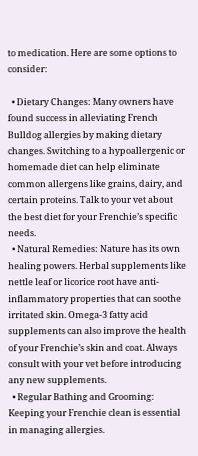to medication. Here are some options to consider:

  • Dietary Changes: Many owners have found success in alleviating French Bulldog allergies by making dietary changes. Switching to a hypoallergenic or homemade diet can help eliminate common allergens like grains, dairy, and certain proteins. Talk to your vet about the best diet for your Frenchie’s specific needs.
  • Natural Remedies: Nature has its own healing powers. Herbal supplements like nettle leaf or licorice root have anti-inflammatory properties that can soothe irritated skin. Omega-3 fatty acid supplements can also improve the health of your Frenchie’s skin and coat. Always consult with your vet before introducing any new supplements.
  • Regular Bathing and Grooming: Keeping your Frenchie clean is essential in managing allergies.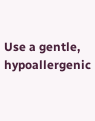Use a gentle, hypoallergenic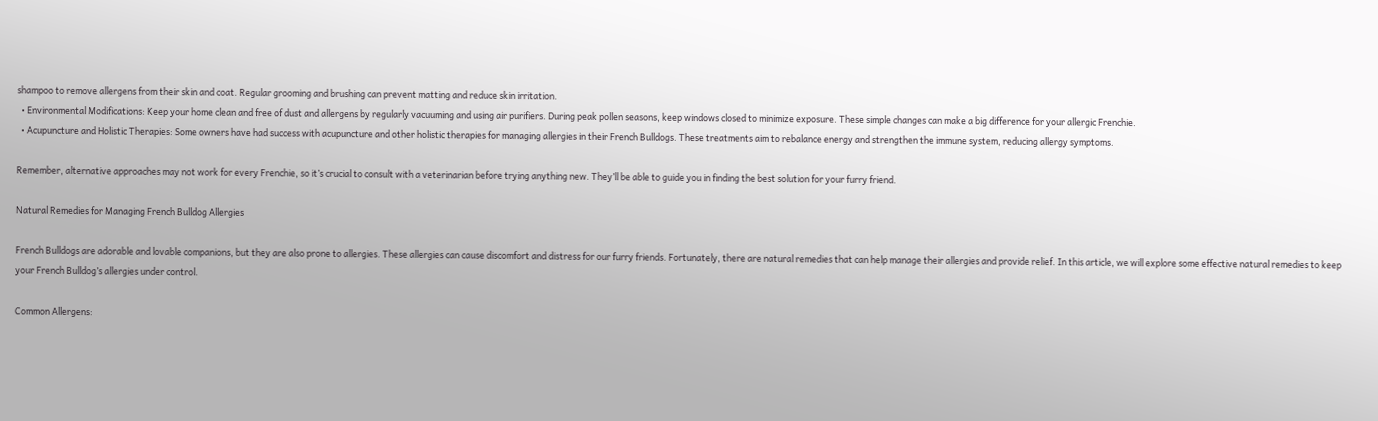shampoo to remove allergens from their skin and coat. Regular grooming and brushing can prevent matting and reduce skin irritation.
  • Environmental Modifications: Keep your home clean and free of dust and allergens by regularly vacuuming and using air purifiers. During peak pollen seasons, keep windows closed to minimize exposure. These simple changes can make a big difference for your allergic Frenchie.
  • Acupuncture and Holistic Therapies: Some owners have had success with acupuncture and other holistic therapies for managing allergies in their French Bulldogs. These treatments aim to rebalance energy and strengthen the immune system, reducing allergy symptoms.

Remember, alternative approaches may not work for every Frenchie, so it’s crucial to consult with a veterinarian before trying anything new. They’ll be able to guide you in finding the best solution for your furry friend.

Natural Remedies for Managing French Bulldog Allergies

French Bulldogs are adorable and lovable companions, but they are also prone to allergies. These allergies can cause discomfort and distress for our furry friends. Fortunately, there are natural remedies that can help manage their allergies and provide relief. In this article, we will explore some effective natural remedies to keep your French Bulldog’s allergies under control.

Common Allergens: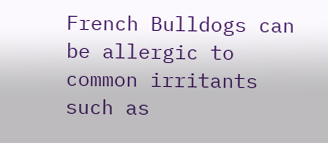French Bulldogs can be allergic to common irritants such as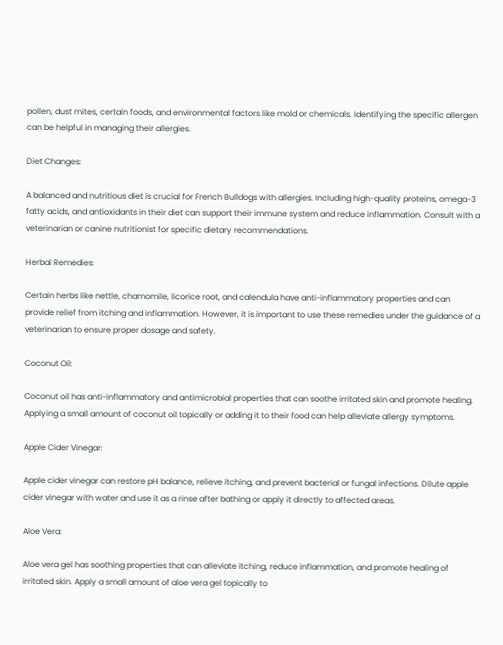pollen, dust mites, certain foods, and environmental factors like mold or chemicals. Identifying the specific allergen can be helpful in managing their allergies.

Diet Changes:

A balanced and nutritious diet is crucial for French Bulldogs with allergies. Including high-quality proteins, omega-3 fatty acids, and antioxidants in their diet can support their immune system and reduce inflammation. Consult with a veterinarian or canine nutritionist for specific dietary recommendations.

Herbal Remedies:

Certain herbs like nettle, chamomile, licorice root, and calendula have anti-inflammatory properties and can provide relief from itching and inflammation. However, it is important to use these remedies under the guidance of a veterinarian to ensure proper dosage and safety.

Coconut Oil:

Coconut oil has anti-inflammatory and antimicrobial properties that can soothe irritated skin and promote healing. Applying a small amount of coconut oil topically or adding it to their food can help alleviate allergy symptoms.

Apple Cider Vinegar:

Apple cider vinegar can restore pH balance, relieve itching, and prevent bacterial or fungal infections. Dilute apple cider vinegar with water and use it as a rinse after bathing or apply it directly to affected areas.

Aloe Vera:

Aloe vera gel has soothing properties that can alleviate itching, reduce inflammation, and promote healing of irritated skin. Apply a small amount of aloe vera gel topically to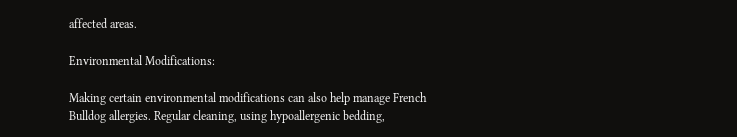affected areas.

Environmental Modifications:

Making certain environmental modifications can also help manage French Bulldog allergies. Regular cleaning, using hypoallergenic bedding,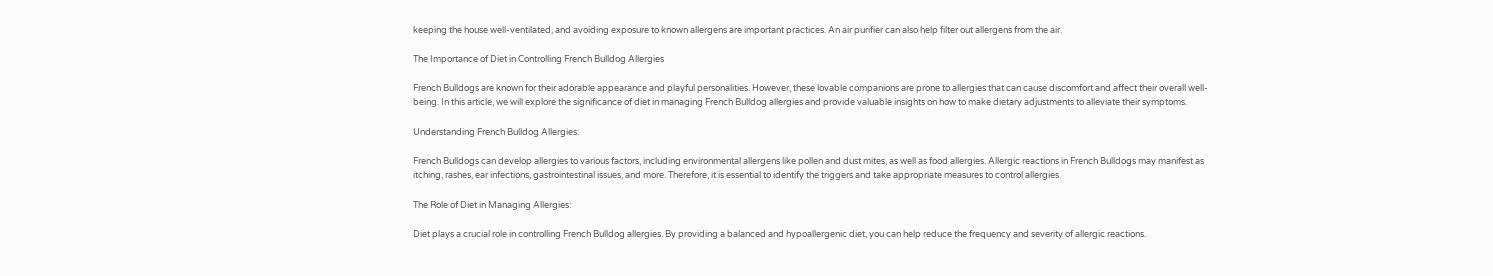keeping the house well-ventilated, and avoiding exposure to known allergens are important practices. An air purifier can also help filter out allergens from the air.

The Importance of Diet in Controlling French Bulldog Allergies

French Bulldogs are known for their adorable appearance and playful personalities. However, these lovable companions are prone to allergies that can cause discomfort and affect their overall well-being. In this article, we will explore the significance of diet in managing French Bulldog allergies and provide valuable insights on how to make dietary adjustments to alleviate their symptoms.

Understanding French Bulldog Allergies:

French Bulldogs can develop allergies to various factors, including environmental allergens like pollen and dust mites, as well as food allergies. Allergic reactions in French Bulldogs may manifest as itching, rashes, ear infections, gastrointestinal issues, and more. Therefore, it is essential to identify the triggers and take appropriate measures to control allergies.

The Role of Diet in Managing Allergies:

Diet plays a crucial role in controlling French Bulldog allergies. By providing a balanced and hypoallergenic diet, you can help reduce the frequency and severity of allergic reactions.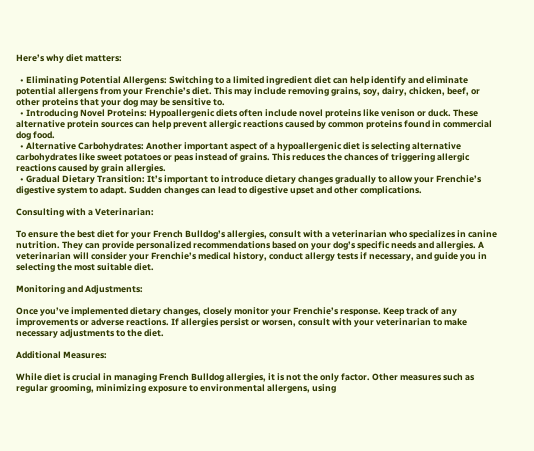Here’s why diet matters:

  • Eliminating Potential Allergens: Switching to a limited ingredient diet can help identify and eliminate potential allergens from your Frenchie’s diet. This may include removing grains, soy, dairy, chicken, beef, or other proteins that your dog may be sensitive to.
  • Introducing Novel Proteins: Hypoallergenic diets often include novel proteins like venison or duck. These alternative protein sources can help prevent allergic reactions caused by common proteins found in commercial dog food.
  • Alternative Carbohydrates: Another important aspect of a hypoallergenic diet is selecting alternative carbohydrates like sweet potatoes or peas instead of grains. This reduces the chances of triggering allergic reactions caused by grain allergies.
  • Gradual Dietary Transition: It’s important to introduce dietary changes gradually to allow your Frenchie’s digestive system to adapt. Sudden changes can lead to digestive upset and other complications.

Consulting with a Veterinarian:

To ensure the best diet for your French Bulldog’s allergies, consult with a veterinarian who specializes in canine nutrition. They can provide personalized recommendations based on your dog’s specific needs and allergies. A veterinarian will consider your Frenchie’s medical history, conduct allergy tests if necessary, and guide you in selecting the most suitable diet.

Monitoring and Adjustments:

Once you’ve implemented dietary changes, closely monitor your Frenchie’s response. Keep track of any improvements or adverse reactions. If allergies persist or worsen, consult with your veterinarian to make necessary adjustments to the diet.

Additional Measures:

While diet is crucial in managing French Bulldog allergies, it is not the only factor. Other measures such as regular grooming, minimizing exposure to environmental allergens, using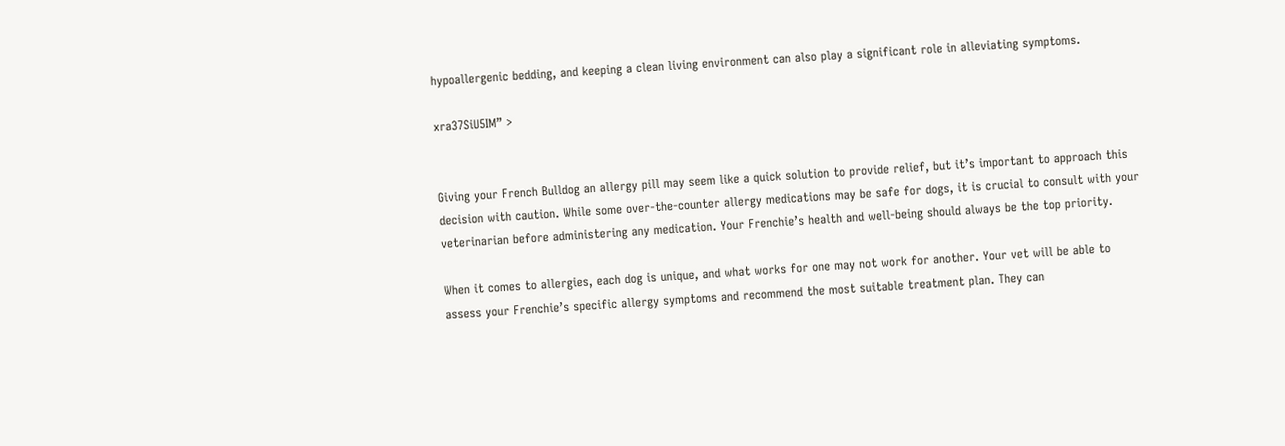hypoallergenic bedding, and keeping a clean living environment can also play a significant role in alleviating symptoms.

xra37SiU5IM” >


Giving your French Bulldog an allergy pill may seem like a quick solution to provide relief, but it’s important to approach this decision with caution. While some over-the-counter allergy medications may be safe for dogs, it is crucial to consult with your veterinarian before administering any medication. Your Frenchie’s health and well-being should always be the top priority.

When it comes to allergies, each dog is unique, and what works for one may not work for another. Your vet will be able to assess your Frenchie’s specific allergy symptoms and recommend the most suitable treatment plan. They can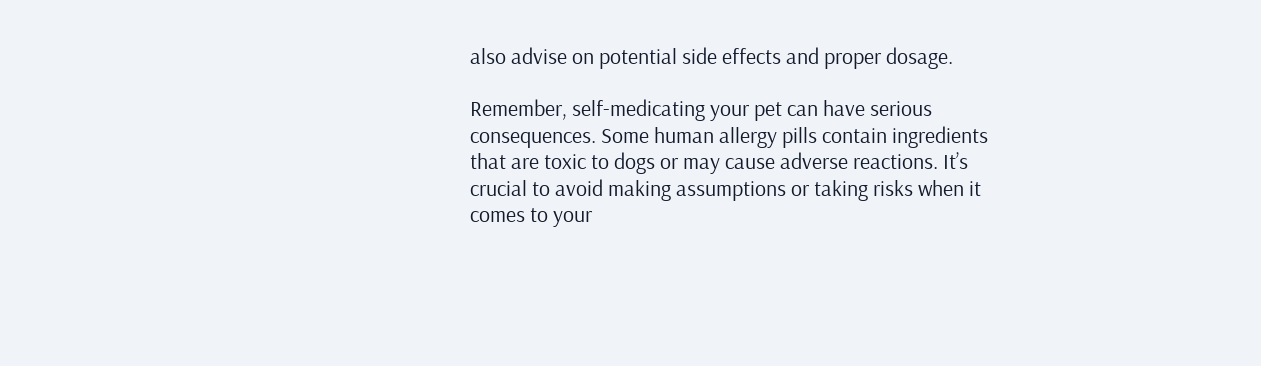also advise on potential side effects and proper dosage.

Remember, self-medicating your pet can have serious consequences. Some human allergy pills contain ingredients that are toxic to dogs or may cause adverse reactions. It’s crucial to avoid making assumptions or taking risks when it comes to your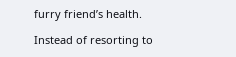furry friend’s health.

Instead of resorting to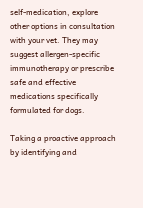self-medication, explore other options in consultation with your vet. They may suggest allergen-specific immunotherapy or prescribe safe and effective medications specifically formulated for dogs.

Taking a proactive approach by identifying and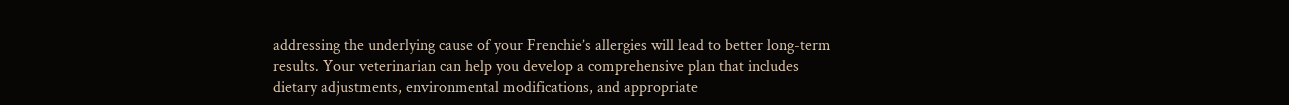addressing the underlying cause of your Frenchie’s allergies will lead to better long-term results. Your veterinarian can help you develop a comprehensive plan that includes dietary adjustments, environmental modifications, and appropriate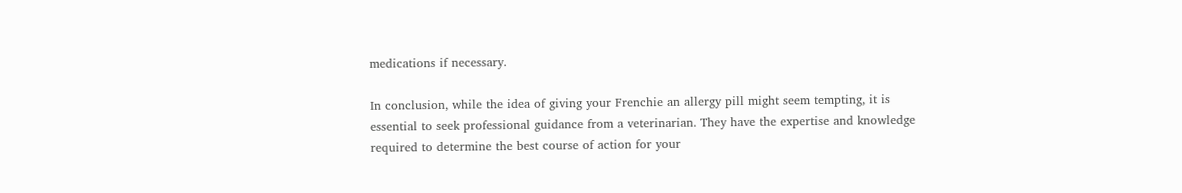medications if necessary.

In conclusion, while the idea of giving your Frenchie an allergy pill might seem tempting, it is essential to seek professional guidance from a veterinarian. They have the expertise and knowledge required to determine the best course of action for your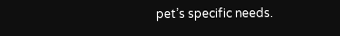pet’s specific needs.